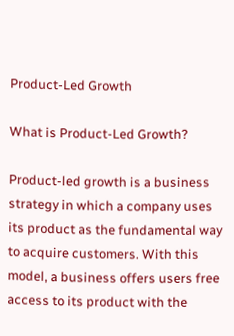Product-Led Growth

What is Product-Led Growth?

Product-led growth is a business strategy in which a company uses its product as the fundamental way to acquire customers. With this model, a business offers users free access to its product with the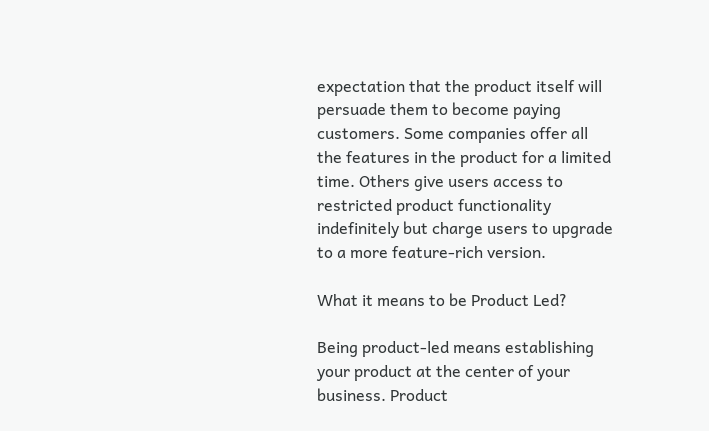expectation that the product itself will persuade them to become paying customers. Some companies offer all the features in the product for a limited time. Others give users access to restricted product functionality indefinitely but charge users to upgrade to a more feature-rich version.

What it means to be Product Led?

Being product-led means establishing your product at the center of your business. Product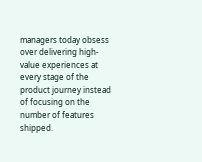managers today obsess over delivering high-value experiences at every stage of the product journey instead of focusing on the number of features shipped.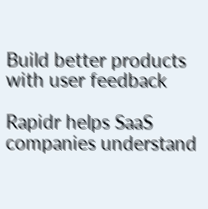Build better products with user feedback

Rapidr helps SaaS companies understand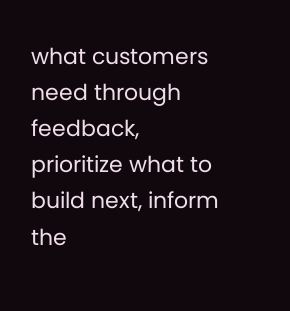what customers need through feedback, prioritize what to build next, inform the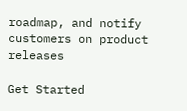roadmap, and notify customers on product releases

Get Started